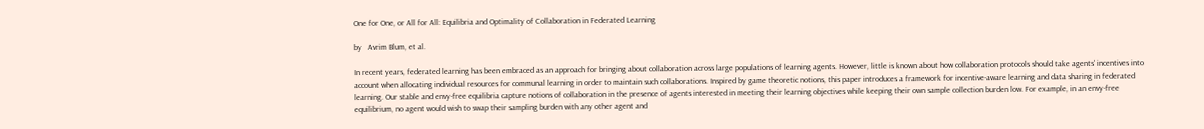One for One, or All for All: Equilibria and Optimality of Collaboration in Federated Learning

by   Avrim Blum, et al.

In recent years, federated learning has been embraced as an approach for bringing about collaboration across large populations of learning agents. However, little is known about how collaboration protocols should take agents' incentives into account when allocating individual resources for communal learning in order to maintain such collaborations. Inspired by game theoretic notions, this paper introduces a framework for incentive-aware learning and data sharing in federated learning. Our stable and envy-free equilibria capture notions of collaboration in the presence of agents interested in meeting their learning objectives while keeping their own sample collection burden low. For example, in an envy-free equilibrium, no agent would wish to swap their sampling burden with any other agent and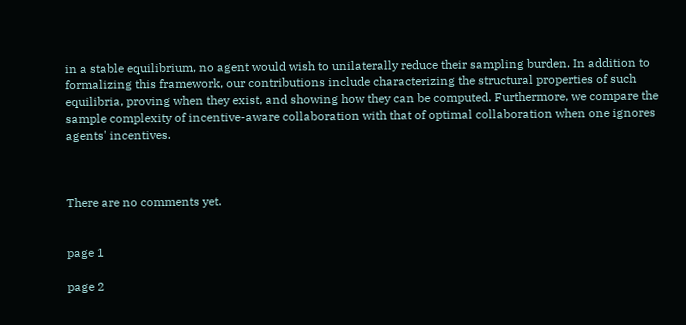in a stable equilibrium, no agent would wish to unilaterally reduce their sampling burden. In addition to formalizing this framework, our contributions include characterizing the structural properties of such equilibria, proving when they exist, and showing how they can be computed. Furthermore, we compare the sample complexity of incentive-aware collaboration with that of optimal collaboration when one ignores agents' incentives.



There are no comments yet.


page 1

page 2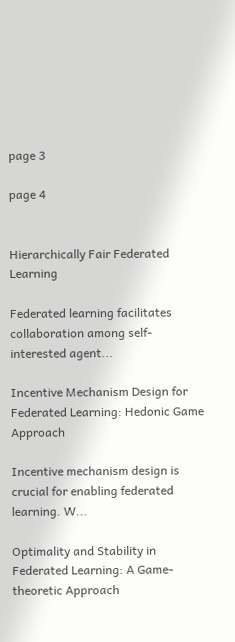page 3

page 4


Hierarchically Fair Federated Learning

Federated learning facilitates collaboration among self-interested agent...

Incentive Mechanism Design for Federated Learning: Hedonic Game Approach

Incentive mechanism design is crucial for enabling federated learning. W...

Optimality and Stability in Federated Learning: A Game-theoretic Approach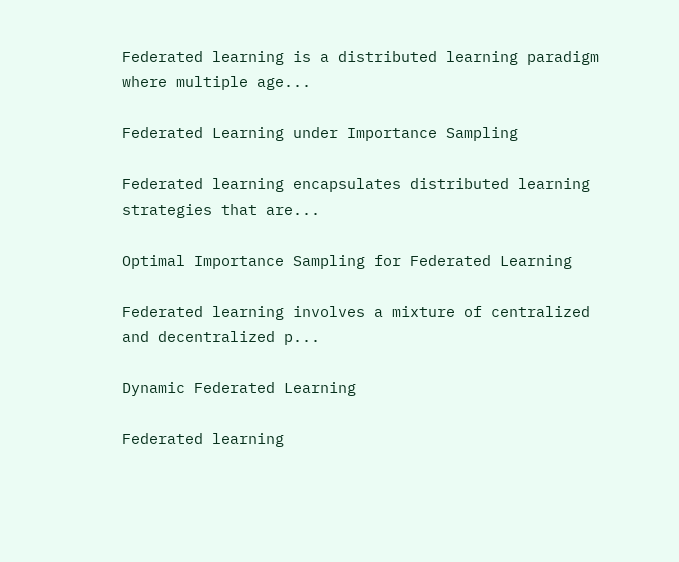Federated learning is a distributed learning paradigm where multiple age...

Federated Learning under Importance Sampling

Federated learning encapsulates distributed learning strategies that are...

Optimal Importance Sampling for Federated Learning

Federated learning involves a mixture of centralized and decentralized p...

Dynamic Federated Learning

Federated learning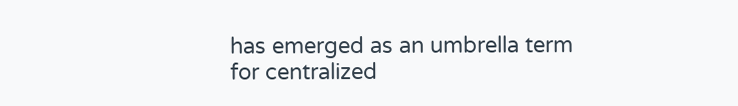has emerged as an umbrella term for centralized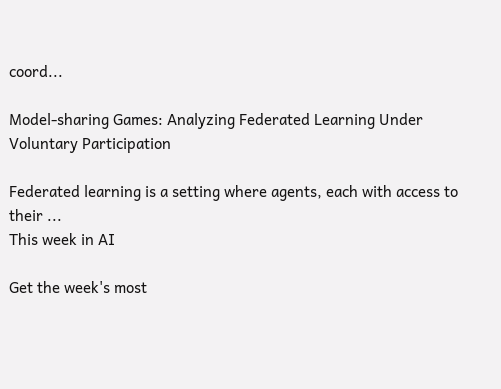coord...

Model-sharing Games: Analyzing Federated Learning Under Voluntary Participation

Federated learning is a setting where agents, each with access to their ...
This week in AI

Get the week's most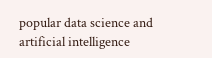popular data science and artificial intelligence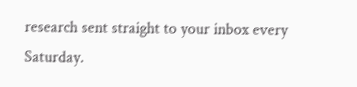research sent straight to your inbox every Saturday.